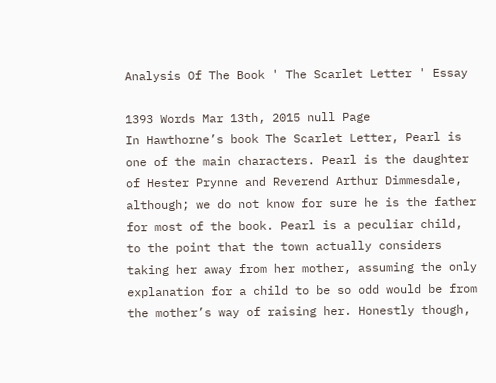Analysis Of The Book ' The Scarlet Letter ' Essay

1393 Words Mar 13th, 2015 null Page
In Hawthorne’s book The Scarlet Letter, Pearl is one of the main characters. Pearl is the daughter of Hester Prynne and Reverend Arthur Dimmesdale, although; we do not know for sure he is the father for most of the book. Pearl is a peculiar child, to the point that the town actually considers taking her away from her mother, assuming the only explanation for a child to be so odd would be from the mother’s way of raising her. Honestly though,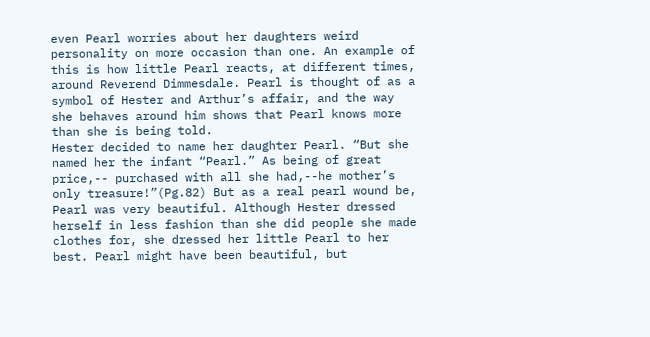even Pearl worries about her daughters weird personality on more occasion than one. An example of this is how little Pearl reacts, at different times, around Reverend Dimmesdale. Pearl is thought of as a symbol of Hester and Arthur’s affair, and the way she behaves around him shows that Pearl knows more than she is being told.
Hester decided to name her daughter Pearl. “But she named her the infant “Pearl.” As being of great price,-- purchased with all she had,--he mother’s only treasure!”(Pg.82) But as a real pearl wound be, Pearl was very beautiful. Although Hester dressed herself in less fashion than she did people she made clothes for, she dressed her little Pearl to her best. Pearl might have been beautiful, but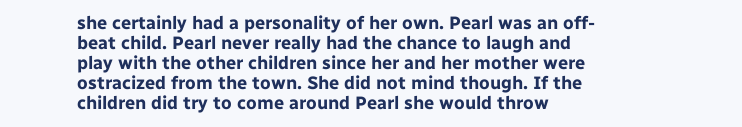she certainly had a personality of her own. Pearl was an off-beat child. Pearl never really had the chance to laugh and play with the other children since her and her mother were ostracized from the town. She did not mind though. If the children did try to come around Pearl she would throw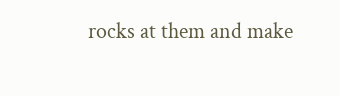rocks at them and make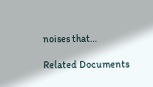noises that…

Related Documents